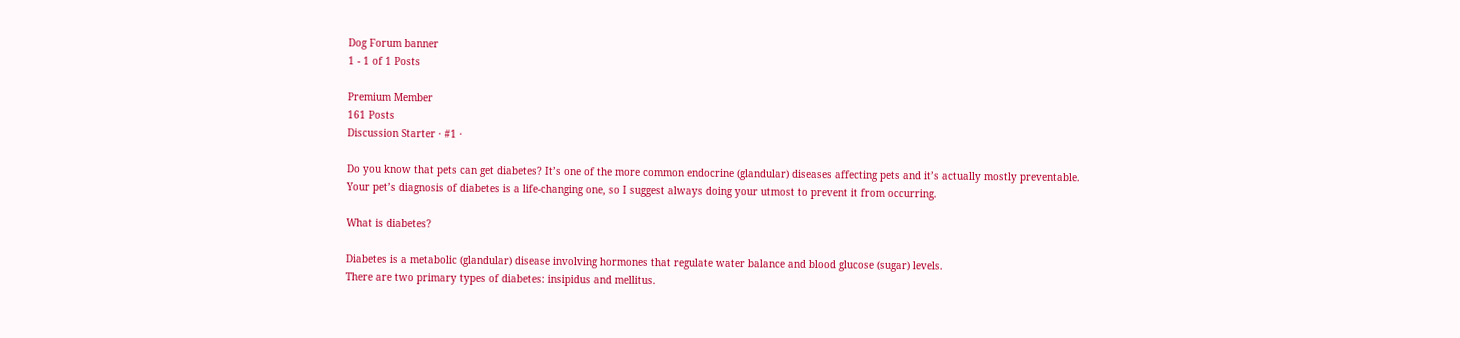Dog Forum banner
1 - 1 of 1 Posts

Premium Member
161 Posts
Discussion Starter · #1 ·

Do you know that pets can get diabetes? It’s one of the more common endocrine (glandular) diseases affecting pets and it’s actually mostly preventable.
Your pet’s diagnosis of diabetes is a life-changing one, so I suggest always doing your utmost to prevent it from occurring.

What is diabetes?

Diabetes is a metabolic (glandular) disease involving hormones that regulate water balance and blood glucose (sugar) levels.
There are two primary types of diabetes: insipidus and mellitus.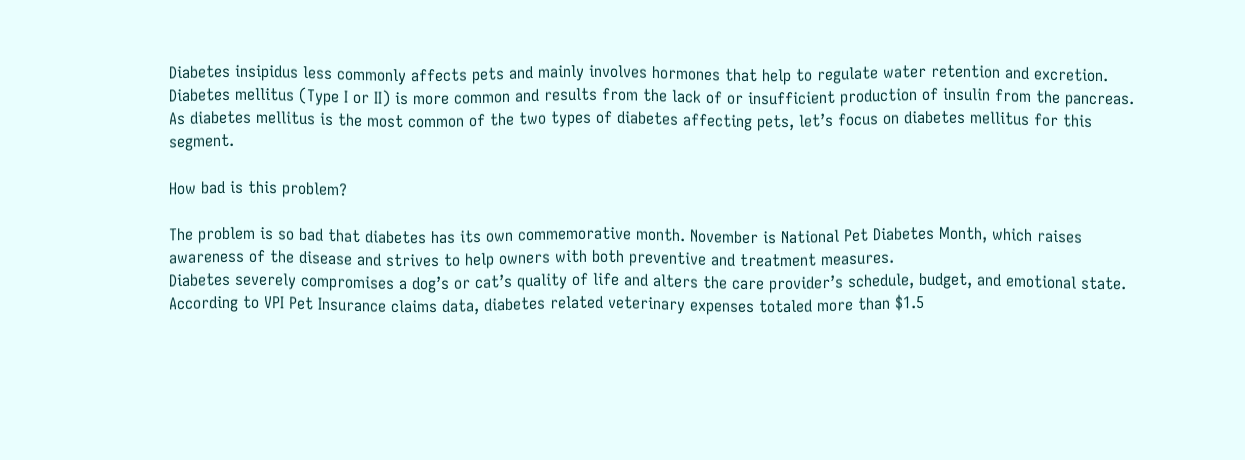Diabetes insipidus less commonly affects pets and mainly involves hormones that help to regulate water retention and excretion.
Diabetes mellitus (Type I or II) is more common and results from the lack of or insufficient production of insulin from the pancreas.
As diabetes mellitus is the most common of the two types of diabetes affecting pets, let’s focus on diabetes mellitus for this segment.

How bad is this problem?

The problem is so bad that diabetes has its own commemorative month. November is National Pet Diabetes Month, which raises awareness of the disease and strives to help owners with both preventive and treatment measures.
Diabetes severely compromises a dog’s or cat’s quality of life and alters the care provider’s schedule, budget, and emotional state. According to VPI Pet Insurance claims data, diabetes related veterinary expenses totaled more than $1.5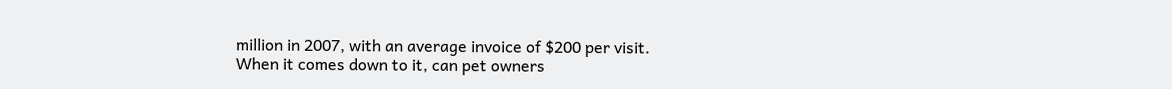million in 2007, with an average invoice of $200 per visit.
When it comes down to it, can pet owners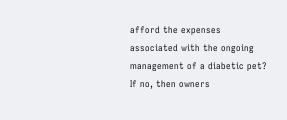afford the expenses associated with the ongoing management of a diabetic pet? If no, then owners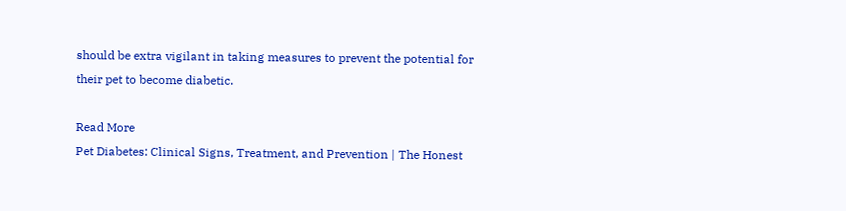should be extra vigilant in taking measures to prevent the potential for their pet to become diabetic.

Read More
Pet Diabetes: Clinical Signs, Treatment, and Prevention | The Honest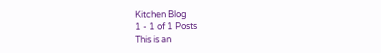Kitchen Blog
1 - 1 of 1 Posts
This is an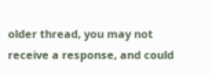older thread, you may not receive a response, and could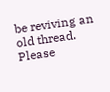be reviving an old thread. Please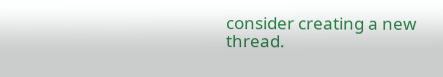consider creating a new thread.